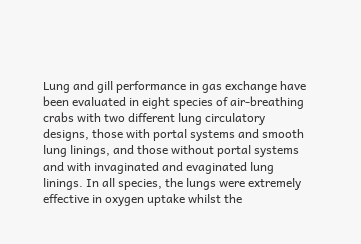Lung and gill performance in gas exchange have been evaluated in eight species of air-breathing crabs with two different lung circulatory designs, those with portal systems and smooth lung linings, and those without portal systems and with invaginated and evaginated lung linings. In all species, the lungs were extremely effective in oxygen uptake whilst the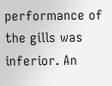performance of the gills was inferior. An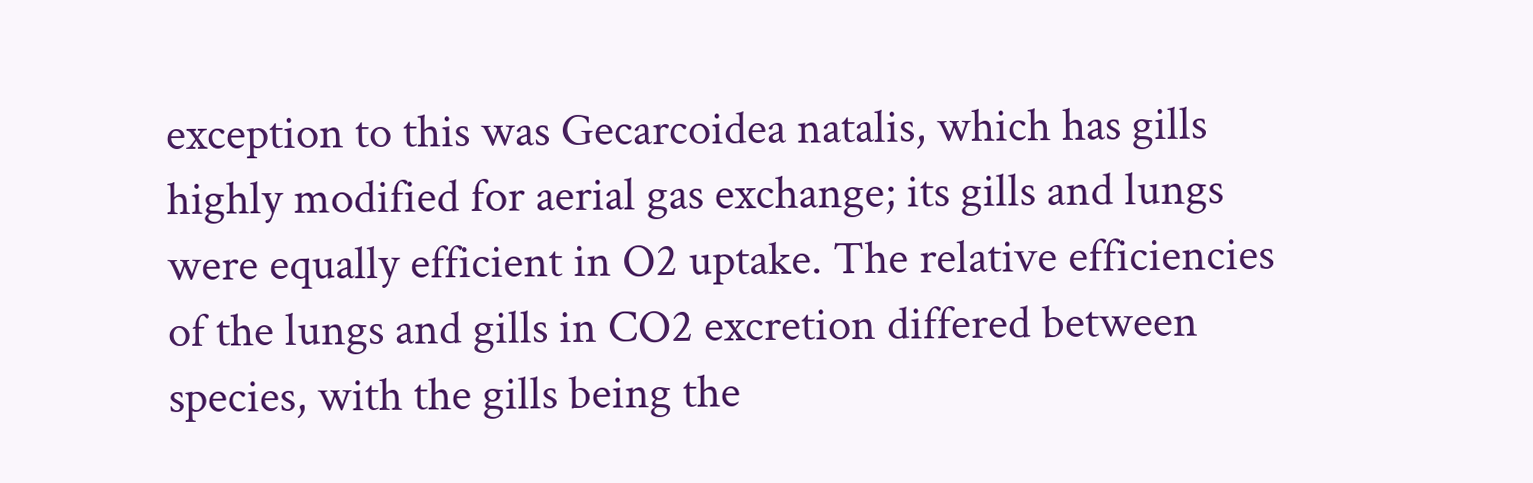exception to this was Gecarcoidea natalis, which has gills highly modified for aerial gas exchange; its gills and lungs were equally efficient in O2 uptake. The relative efficiencies of the lungs and gills in CO2 excretion differed between species, with the gills being the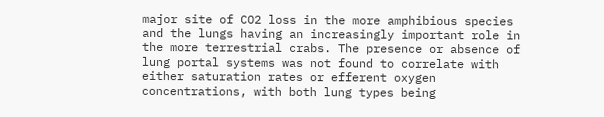major site of CO2 loss in the more amphibious species and the lungs having an increasingly important role in the more terrestrial crabs. The presence or absence of lung portal systems was not found to correlate with either saturation rates or efferent oxygen concentrations, with both lung types being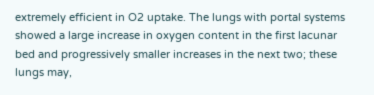extremely efficient in O2 uptake. The lungs with portal systems showed a large increase in oxygen content in the first lacunar bed and progressively smaller increases in the next two; these lungs may,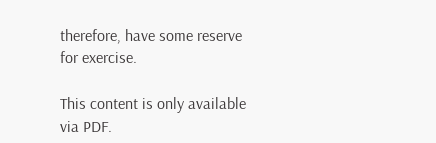therefore, have some reserve for exercise.

This content is only available via PDF.